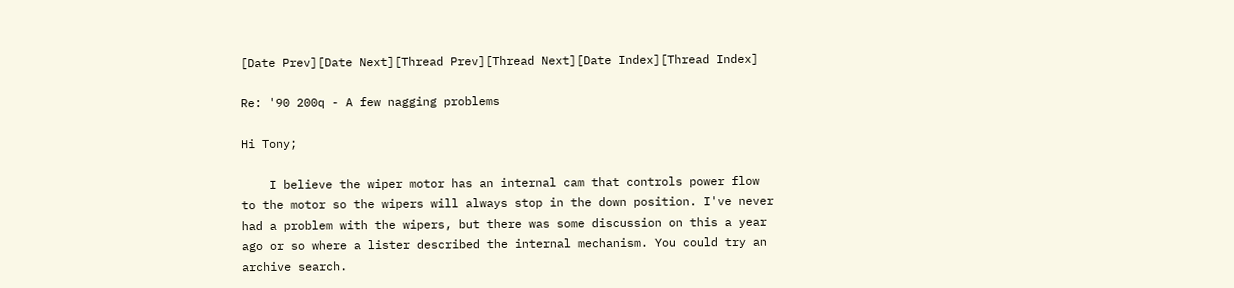[Date Prev][Date Next][Thread Prev][Thread Next][Date Index][Thread Index]

Re: '90 200q - A few nagging problems

Hi Tony;

    I believe the wiper motor has an internal cam that controls power flow
to the motor so the wipers will always stop in the down position. I've never
had a problem with the wipers, but there was some discussion on this a year
ago or so where a lister described the internal mechanism. You could try an
archive search.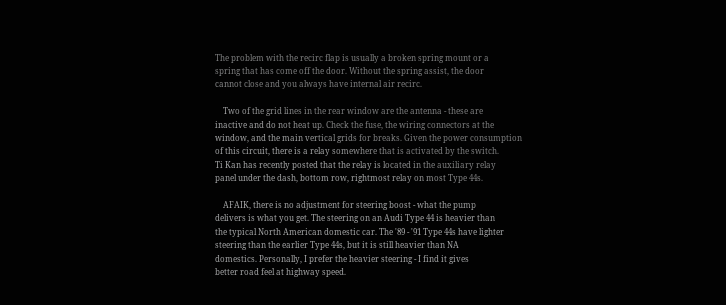The problem with the recirc flap is usually a broken spring mount or a
spring that has come off the door. Without the spring assist, the door
cannot close and you always have internal air recirc.

    Two of the grid lines in the rear window are the antenna - these are
inactive and do not heat up. Check the fuse, the wiring connectors at the
window, and the main vertical grids for breaks. Given the power consumption
of this circuit, there is a relay somewhere that is activated by the switch.
Ti Kan has recently posted that the relay is located in the auxiliary relay
panel under the dash, bottom row, rightmost relay on most Type 44s.

    AFAIK, there is no adjustment for steering boost - what the pump
delivers is what you get. The steering on an Audi Type 44 is heavier than
the typical North American domestic car. The '89 - '91 Type 44s have lighter
steering than the earlier Type 44s, but it is still heavier than NA
domestics. Personally, I prefer the heavier steering - I find it gives
better road feel at highway speed.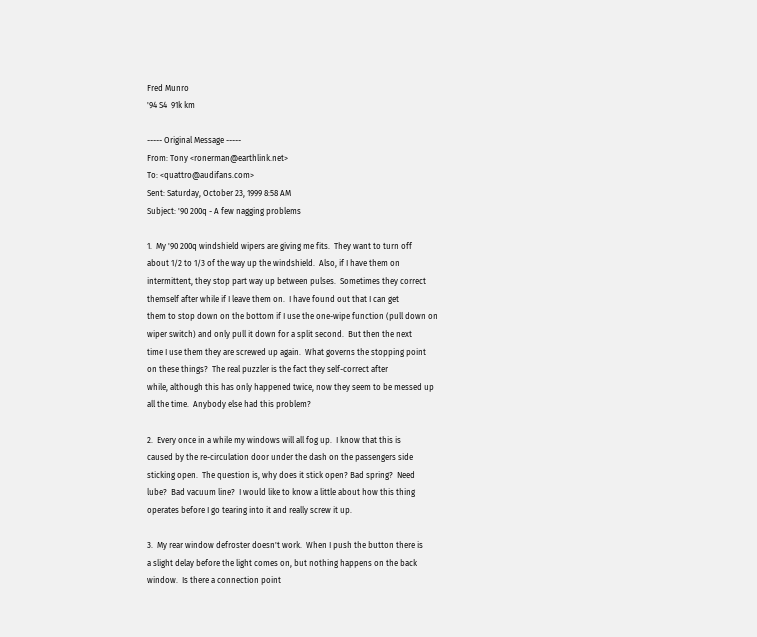Fred Munro
'94 S4  91k km

----- Original Message -----
From: Tony <ronerman@earthlink.net>
To: <quattro@audifans.com>
Sent: Saturday, October 23, 1999 8:58 AM
Subject: '90 200q - A few nagging problems

1.  My '90 200q windshield wipers are giving me fits.  They want to turn off
about 1/2 to 1/3 of the way up the windshield.  Also, if I have them on
intermittent, they stop part way up between pulses.  Sometimes they correct
themself after while if I leave them on.  I have found out that I can get
them to stop down on the bottom if I use the one-wipe function (pull down on
wiper switch) and only pull it down for a split second.  But then the next
time I use them they are screwed up again.  What governs the stopping point
on these things?  The real puzzler is the fact they self-correct after
while, although this has only happened twice, now they seem to be messed up
all the time.  Anybody else had this problem?

2.  Every once in a while my windows will all fog up.  I know that this is
caused by the re-circulation door under the dash on the passengers side
sticking open.  The question is, why does it stick open? Bad spring?  Need
lube?  Bad vacuum line?  I would like to know a little about how this thing
operates before I go tearing into it and really screw it up.

3.  My rear window defroster doesn't work.  When I push the button there is
a slight delay before the light comes on, but nothing happens on the back
window.  Is there a connection point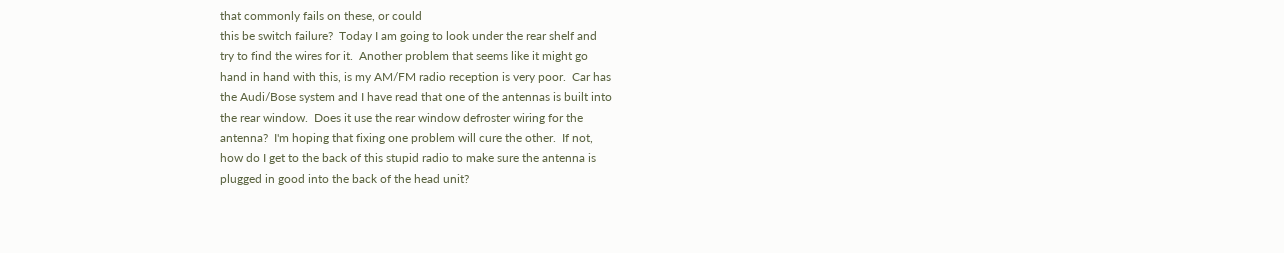that commonly fails on these, or could
this be switch failure?  Today I am going to look under the rear shelf and
try to find the wires for it.  Another problem that seems like it might go
hand in hand with this, is my AM/FM radio reception is very poor.  Car has
the Audi/Bose system and I have read that one of the antennas is built into
the rear window.  Does it use the rear window defroster wiring for the
antenna?  I'm hoping that fixing one problem will cure the other.  If not,
how do I get to the back of this stupid radio to make sure the antenna is
plugged in good into the back of the head unit?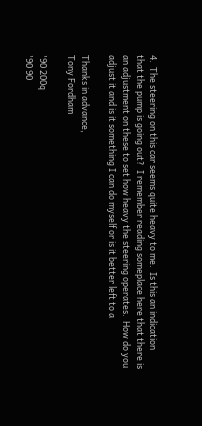4.  The steering on this car seems quite heavy to me.  Is this an indication
that the pump is going out?  I remember reading someplace here that there is
an adjustment on these to set how heavy the steering operates.  How do you
adjust it and is it something I can do myself or is it better left to a

Thanks in advance,
Tony Fordham

'90 200q
'90 90